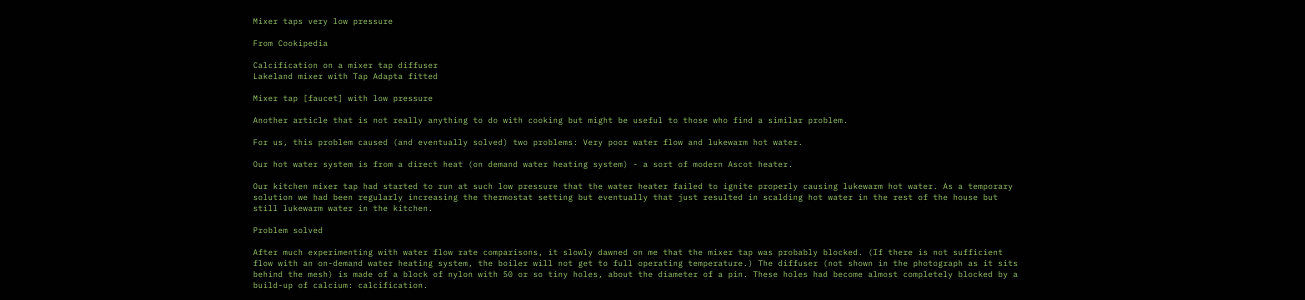Mixer taps very low pressure

From Cookipedia

Calcification on a mixer tap diffuser
Lakeland mixer with Tap Adapta fitted

Mixer tap [faucet] with low pressure

Another article that is not really anything to do with cooking but might be useful to those who find a similar problem.

For us, this problem caused (and eventually solved) two problems: Very poor water flow and lukewarm hot water.

Our hot water system is from a direct heat (on demand water heating system) - a sort of modern Ascot heater.

Our kitchen mixer tap had started to run at such low pressure that the water heater failed to ignite properly causing lukewarm hot water. As a temporary solution we had been regularly increasing the thermostat setting but eventually that just resulted in scalding hot water in the rest of the house but still lukewarm water in the kitchen.

Problem solved

After much experimenting with water flow rate comparisons, it slowly dawned on me that the mixer tap was probably blocked. (If there is not sufficient flow with an on-demand water heating system, the boiler will not get to full operating temperature.) The diffuser (not shown in the photograph as it sits behind the mesh) is made of a block of nylon with 50 or so tiny holes, about the diameter of a pin. These holes had become almost completely blocked by a build-up of calcium: calcification.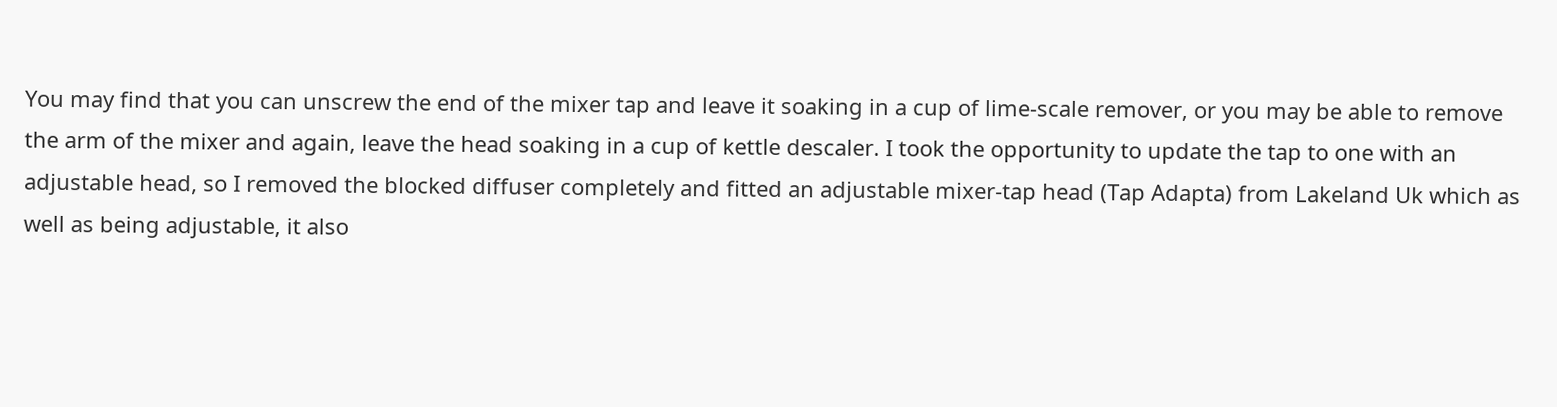You may find that you can unscrew the end of the mixer tap and leave it soaking in a cup of lime-scale remover, or you may be able to remove the arm of the mixer and again, leave the head soaking in a cup of kettle descaler. I took the opportunity to update the tap to one with an adjustable head, so I removed the blocked diffuser completely and fitted an adjustable mixer-tap head (Tap Adapta) from Lakeland Uk which as well as being adjustable, it also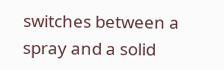switches between a spray and a solid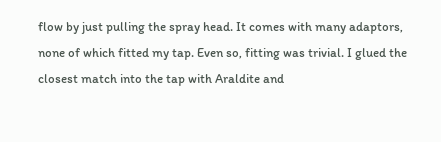flow by just pulling the spray head. It comes with many adaptors, none of which fitted my tap. Even so, fitting was trivial. I glued the closest match into the tap with Araldite and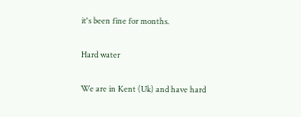it's been fine for months.

Hard water

We are in Kent (Uk) and have hard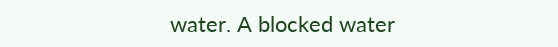water. A blocked water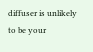diffuser is unlikely to be your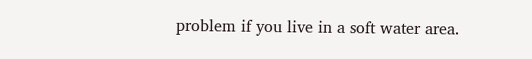problem if you live in a soft water area.